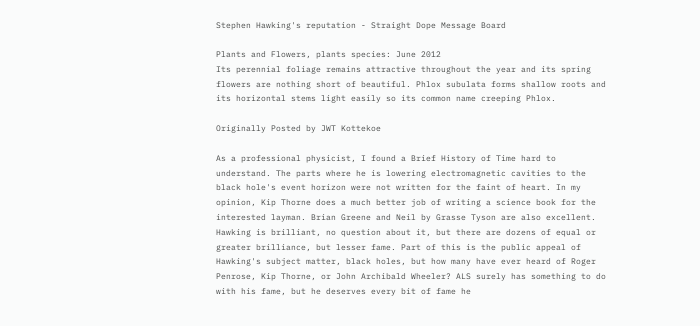Stephen Hawking's reputation - Straight Dope Message Board

Plants and Flowers, plants species: June 2012
Its perennial foliage remains attractive throughout the year and its spring flowers are nothing short of beautiful. Phlox subulata forms shallow roots and its horizontal stems light easily so its common name creeping Phlox.

Originally Posted by JWT Kottekoe

As a professional physicist, I found a Brief History of Time hard to understand. The parts where he is lowering electromagnetic cavities to the black hole's event horizon were not written for the faint of heart. In my opinion, Kip Thorne does a much better job of writing a science book for the interested layman. Brian Greene and Neil by Grasse Tyson are also excellent. Hawking is brilliant, no question about it, but there are dozens of equal or greater brilliance, but lesser fame. Part of this is the public appeal of Hawking's subject matter, black holes, but how many have ever heard of Roger Penrose, Kip Thorne, or John Archibald Wheeler? ALS surely has something to do with his fame, but he deserves every bit of fame he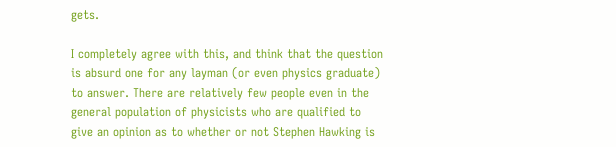gets.

I completely agree with this, and think that the question is absurd one for any layman (or even physics graduate) to answer. There are relatively few people even in the general population of physicists who are qualified to give an opinion as to whether or not Stephen Hawking is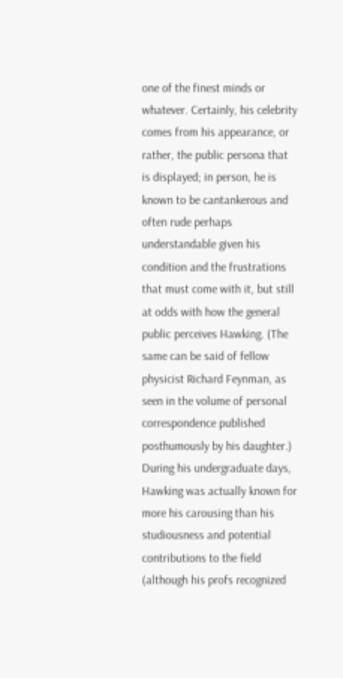one of the finest minds or whatever. Certainly, his celebrity comes from his appearance, or rather, the public persona that is displayed; in person, he is known to be cantankerous and often rude perhaps understandable given his condition and the frustrations that must come with it, but still at odds with how the general public perceives Hawking. (The same can be said of fellow physicist Richard Feynman, as seen in the volume of personal correspondence published posthumously by his daughter.) During his undergraduate days, Hawking was actually known for more his carousing than his studiousness and potential contributions to the field (although his profs recognized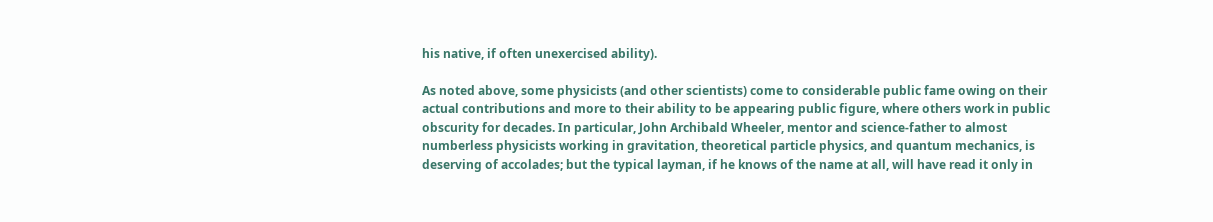his native, if often unexercised ability).

As noted above, some physicists (and other scientists) come to considerable public fame owing on their actual contributions and more to their ability to be appearing public figure, where others work in public obscurity for decades. In particular, John Archibald Wheeler, mentor and science-father to almost numberless physicists working in gravitation, theoretical particle physics, and quantum mechanics, is deserving of accolades; but the typical layman, if he knows of the name at all, will have read it only in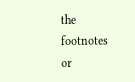the footnotes or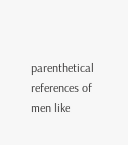parenthetical references of men like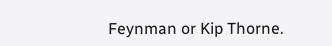Feynman or Kip Thorne.